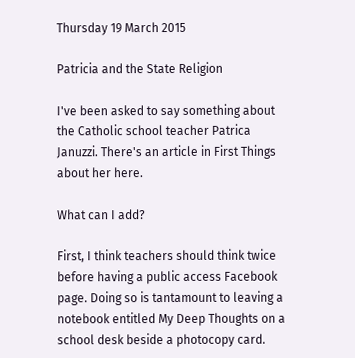Thursday 19 March 2015

Patricia and the State Religion

I've been asked to say something about the Catholic school teacher Patrica Januzzi. There's an article in First Things about her here.

What can I add?

First, I think teachers should think twice before having a public access Facebook page. Doing so is tantamount to leaving a notebook entitled My Deep Thoughts on a school desk beside a photocopy card.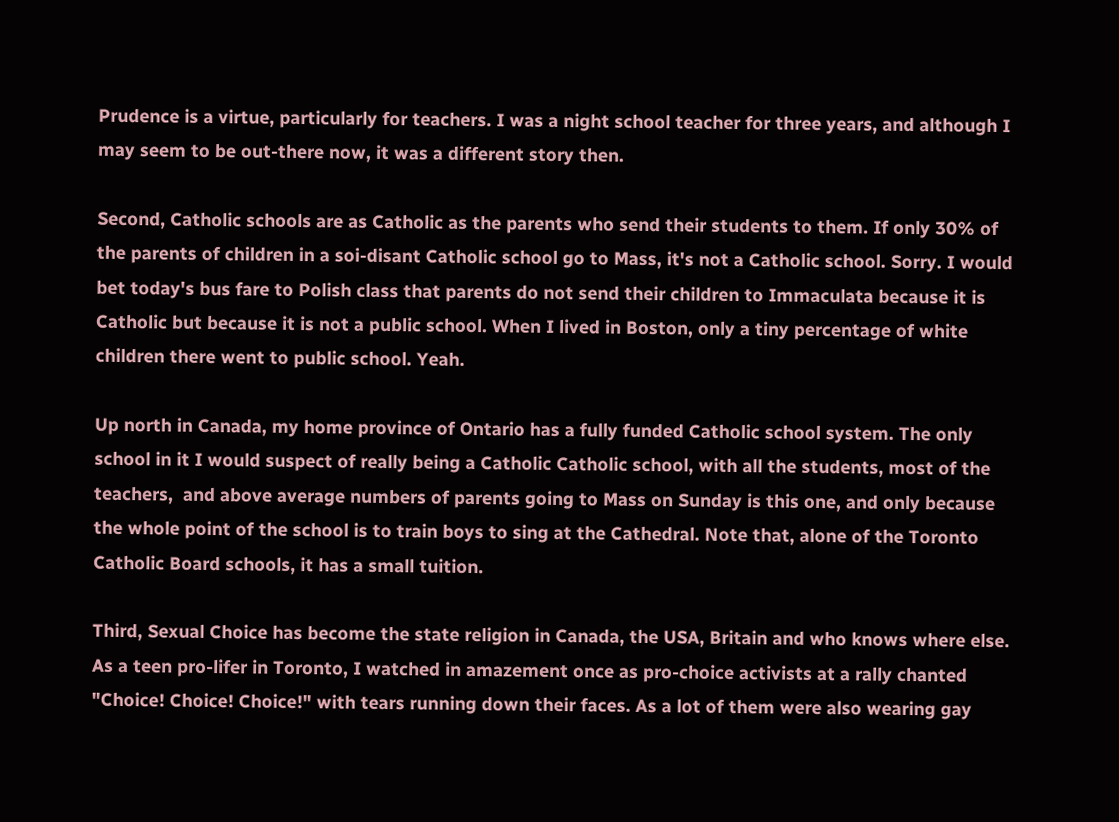Prudence is a virtue, particularly for teachers. I was a night school teacher for three years, and although I may seem to be out-there now, it was a different story then.

Second, Catholic schools are as Catholic as the parents who send their students to them. If only 30% of the parents of children in a soi-disant Catholic school go to Mass, it's not a Catholic school. Sorry. I would bet today's bus fare to Polish class that parents do not send their children to Immaculata because it is Catholic but because it is not a public school. When I lived in Boston, only a tiny percentage of white children there went to public school. Yeah.

Up north in Canada, my home province of Ontario has a fully funded Catholic school system. The only school in it I would suspect of really being a Catholic Catholic school, with all the students, most of the teachers,  and above average numbers of parents going to Mass on Sunday is this one, and only because the whole point of the school is to train boys to sing at the Cathedral. Note that, alone of the Toronto Catholic Board schools, it has a small tuition.

Third, Sexual Choice has become the state religion in Canada, the USA, Britain and who knows where else. As a teen pro-lifer in Toronto, I watched in amazement once as pro-choice activists at a rally chanted "Choice! Choice! Choice!" with tears running down their faces. As a lot of them were also wearing gay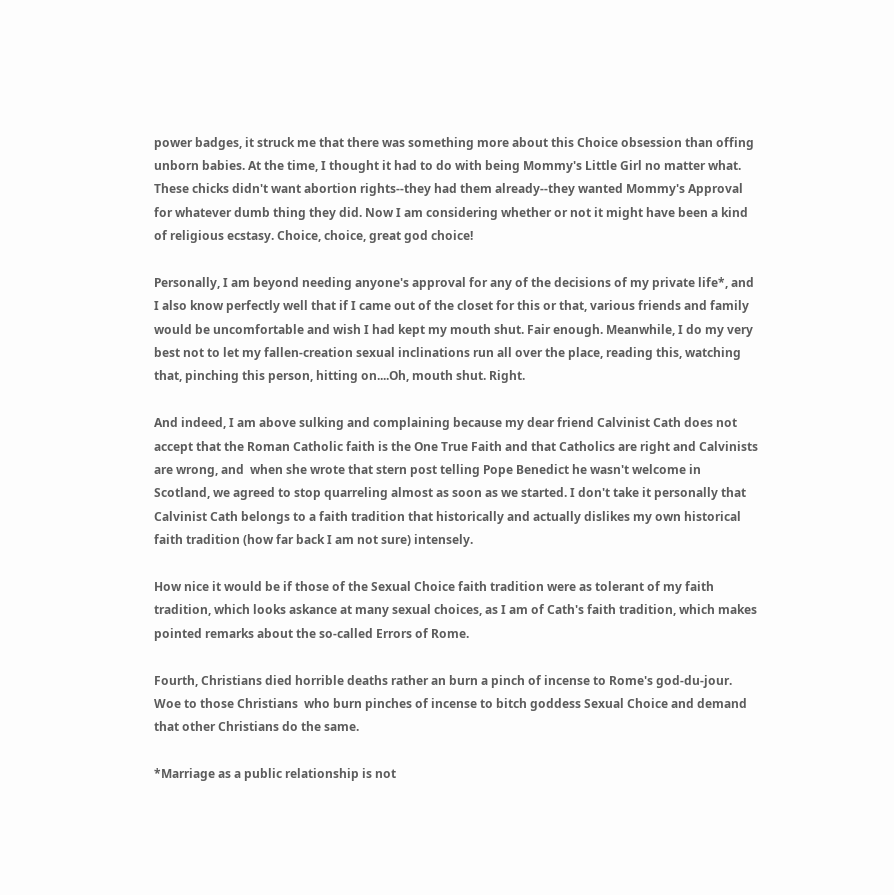power badges, it struck me that there was something more about this Choice obsession than offing unborn babies. At the time, I thought it had to do with being Mommy's Little Girl no matter what. These chicks didn't want abortion rights--they had them already--they wanted Mommy's Approval for whatever dumb thing they did. Now I am considering whether or not it might have been a kind of religious ecstasy. Choice, choice, great god choice!

Personally, I am beyond needing anyone's approval for any of the decisions of my private life*, and I also know perfectly well that if I came out of the closet for this or that, various friends and family would be uncomfortable and wish I had kept my mouth shut. Fair enough. Meanwhile, I do my very best not to let my fallen-creation sexual inclinations run all over the place, reading this, watching that, pinching this person, hitting on....Oh, mouth shut. Right.

And indeed, I am above sulking and complaining because my dear friend Calvinist Cath does not accept that the Roman Catholic faith is the One True Faith and that Catholics are right and Calvinists are wrong, and  when she wrote that stern post telling Pope Benedict he wasn't welcome in Scotland, we agreed to stop quarreling almost as soon as we started. I don't take it personally that Calvinist Cath belongs to a faith tradition that historically and actually dislikes my own historical faith tradition (how far back I am not sure) intensely.

How nice it would be if those of the Sexual Choice faith tradition were as tolerant of my faith tradition, which looks askance at many sexual choices, as I am of Cath's faith tradition, which makes pointed remarks about the so-called Errors of Rome.

Fourth, Christians died horrible deaths rather an burn a pinch of incense to Rome's god-du-jour. Woe to those Christians  who burn pinches of incense to bitch goddess Sexual Choice and demand that other Christians do the same.

*Marriage as a public relationship is not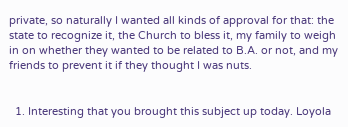private, so naturally I wanted all kinds of approval for that: the state to recognize it, the Church to bless it, my family to weigh in on whether they wanted to be related to B.A. or not, and my friends to prevent it if they thought I was nuts.


  1. Interesting that you brought this subject up today. Loyola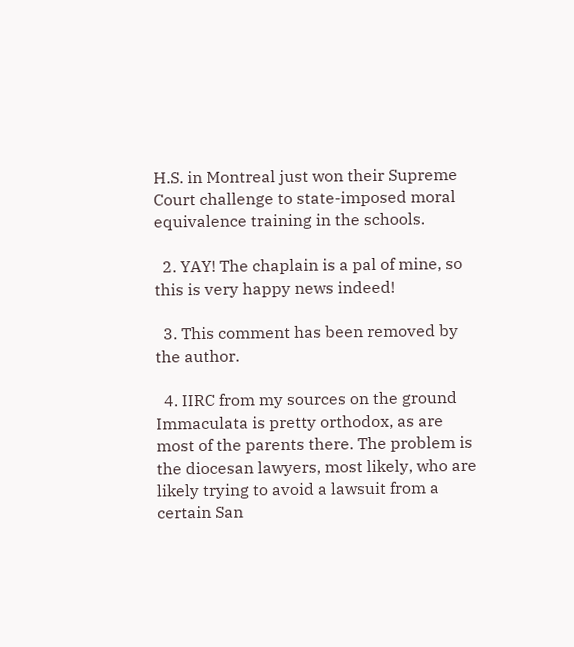H.S. in Montreal just won their Supreme Court challenge to state-imposed moral equivalence training in the schools.

  2. YAY! The chaplain is a pal of mine, so this is very happy news indeed!

  3. This comment has been removed by the author.

  4. IIRC from my sources on the ground Immaculata is pretty orthodox, as are most of the parents there. The problem is the diocesan lawyers, most likely, who are likely trying to avoid a lawsuit from a certain San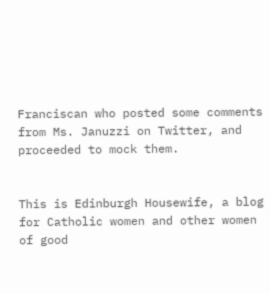Franciscan who posted some comments from Ms. Januzzi on Twitter, and proceeded to mock them.


This is Edinburgh Housewife, a blog for Catholic women and other women of good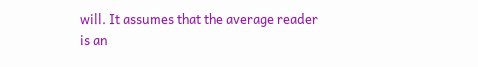will. It assumes that the average reader is an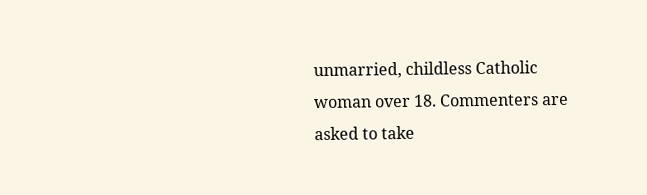unmarried, childless Catholic woman over 18. Commenters are asked to take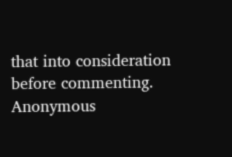that into consideration before commenting. Anonymous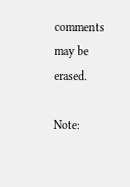comments may be erased.

Note: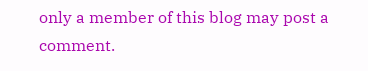only a member of this blog may post a comment.